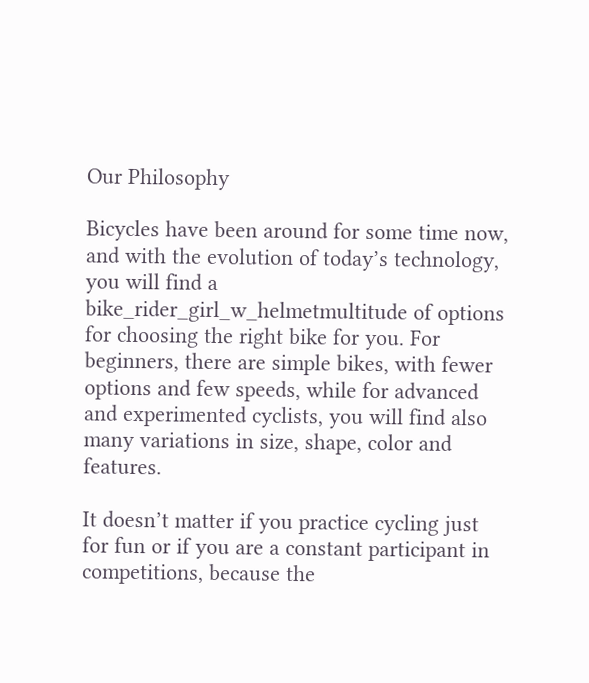Our Philosophy

Bicycles have been around for some time now, and with the evolution of today’s technology, you will find a bike_rider_girl_w_helmetmultitude of options for choosing the right bike for you. For beginners, there are simple bikes, with fewer options and few speeds, while for advanced and experimented cyclists, you will find also many variations in size, shape, color and features.

It doesn’t matter if you practice cycling just for fun or if you are a constant participant in competitions, because the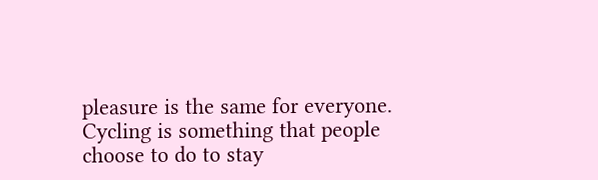pleasure is the same for everyone. Cycling is something that people choose to do to stay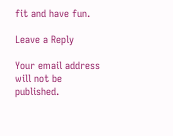fit and have fun.

Leave a Reply

Your email address will not be published.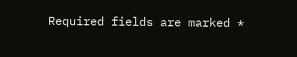Required fields are marked *